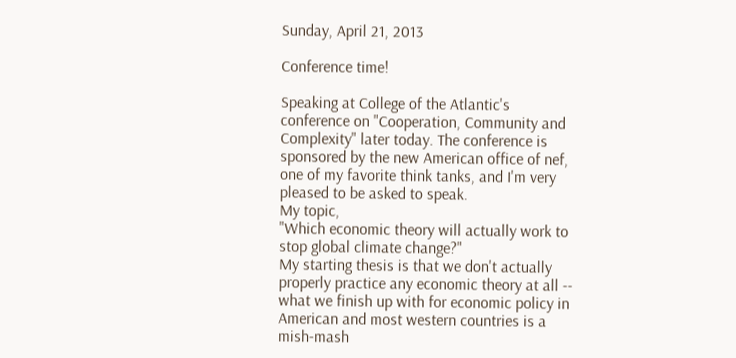Sunday, April 21, 2013

Conference time!

Speaking at College of the Atlantic's conference on "Cooperation, Community and Complexity" later today. The conference is sponsored by the new American office of nef, one of my favorite think tanks, and I'm very pleased to be asked to speak.
My topic,
"Which economic theory will actually work to stop global climate change?"
My starting thesis is that we don't actually properly practice any economic theory at all -- what we finish up with for economic policy in American and most western countries is a mish-mash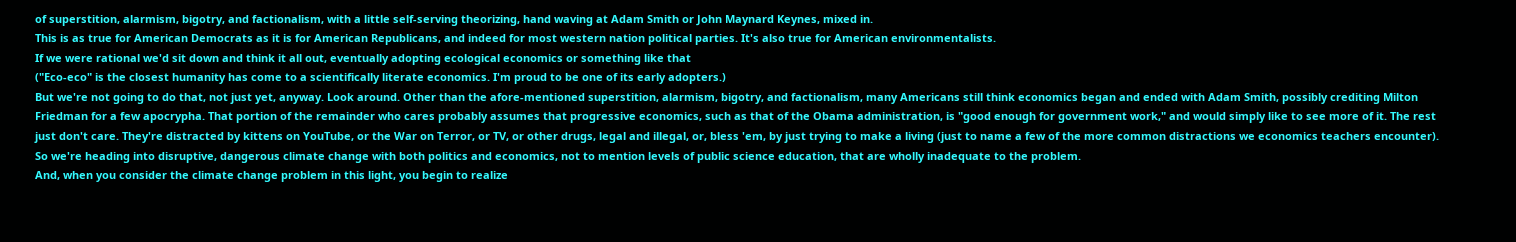of superstition, alarmism, bigotry, and factionalism, with a little self-serving theorizing, hand waving at Adam Smith or John Maynard Keynes, mixed in.
This is as true for American Democrats as it is for American Republicans, and indeed for most western nation political parties. It's also true for American environmentalists.
If we were rational we'd sit down and think it all out, eventually adopting ecological economics or something like that
("Eco-eco" is the closest humanity has come to a scientifically literate economics. I'm proud to be one of its early adopters.)
But we're not going to do that, not just yet, anyway. Look around. Other than the afore-mentioned superstition, alarmism, bigotry, and factionalism, many Americans still think economics began and ended with Adam Smith, possibly crediting Milton Friedman for a few apocrypha. That portion of the remainder who cares probably assumes that progressive economics, such as that of the Obama administration, is "good enough for government work," and would simply like to see more of it. The rest just don't care. They're distracted by kittens on YouTube, or the War on Terror, or TV, or other drugs, legal and illegal, or, bless 'em, by just trying to make a living (just to name a few of the more common distractions we economics teachers encounter).
So we're heading into disruptive, dangerous climate change with both politics and economics, not to mention levels of public science education, that are wholly inadequate to the problem.
And, when you consider the climate change problem in this light, you begin to realize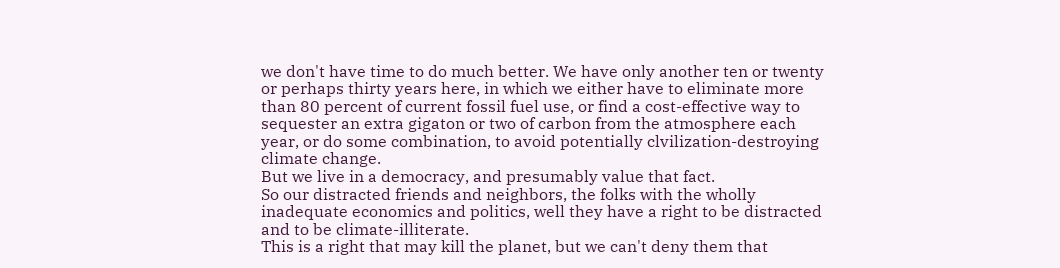we don't have time to do much better. We have only another ten or twenty or perhaps thirty years here, in which we either have to eliminate more than 80 percent of current fossil fuel use, or find a cost-effective way to sequester an extra gigaton or two of carbon from the atmosphere each year, or do some combination, to avoid potentially clvilization-destroying climate change.
But we live in a democracy, and presumably value that fact.
So our distracted friends and neighbors, the folks with the wholly inadequate economics and politics, well they have a right to be distracted and to be climate-illiterate.
This is a right that may kill the planet, but we can't deny them that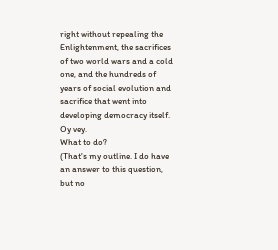right without repealing the Enlightenment, the sacrifices of two world wars and a cold one, and the hundreds of years of social evolution and sacrifice that went into developing democracy itself.
Oy vey.
What to do?
(That's my outline. I do have an answer to this question, but no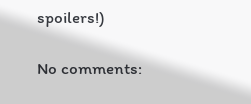spoilers!)

No comments: